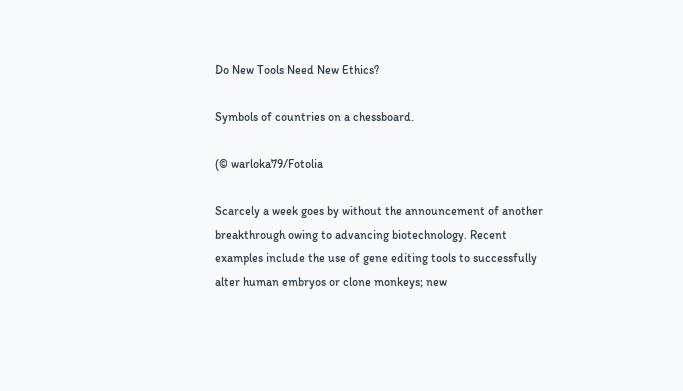Do New Tools Need New Ethics?

Symbols of countries on a chessboard.

(© warloka79/Fotolia

Scarcely a week goes by without the announcement of another breakthrough owing to advancing biotechnology. Recent examples include the use of gene editing tools to successfully alter human embryos or clone monkeys; new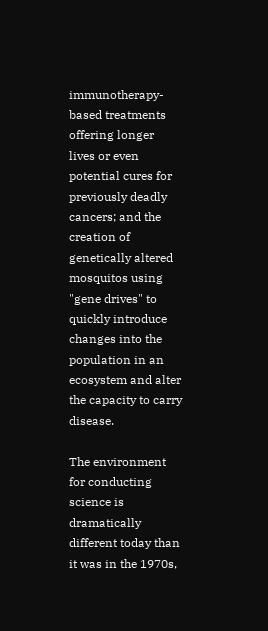immunotherapy-based treatments offering longer lives or even potential cures for previously deadly cancers; and the creation of genetically altered mosquitos using "gene drives" to quickly introduce changes into the population in an ecosystem and alter the capacity to carry disease.

The environment for conducting science is dramatically different today than it was in the 1970s,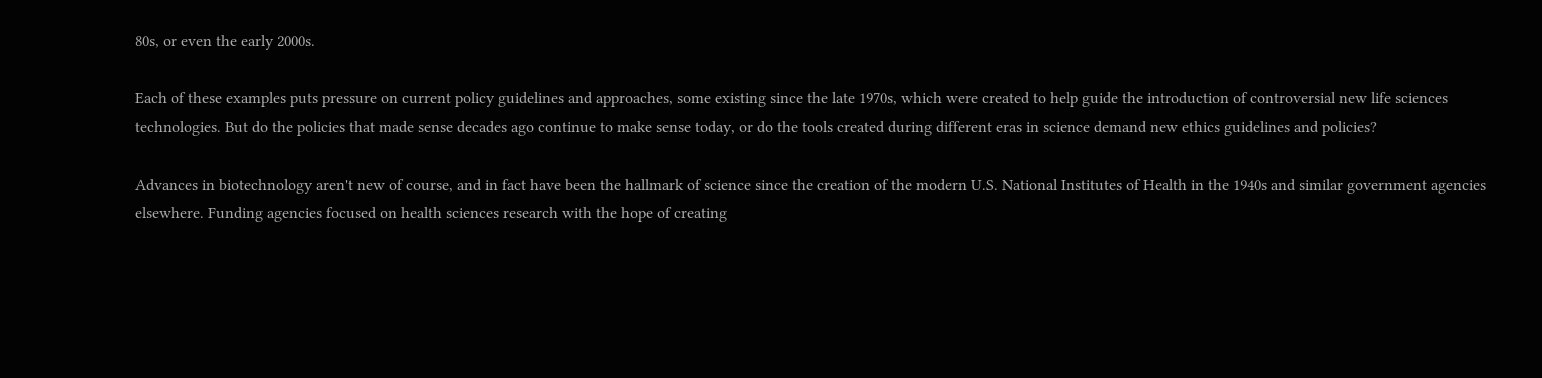80s, or even the early 2000s.

Each of these examples puts pressure on current policy guidelines and approaches, some existing since the late 1970s, which were created to help guide the introduction of controversial new life sciences technologies. But do the policies that made sense decades ago continue to make sense today, or do the tools created during different eras in science demand new ethics guidelines and policies?

Advances in biotechnology aren't new of course, and in fact have been the hallmark of science since the creation of the modern U.S. National Institutes of Health in the 1940s and similar government agencies elsewhere. Funding agencies focused on health sciences research with the hope of creating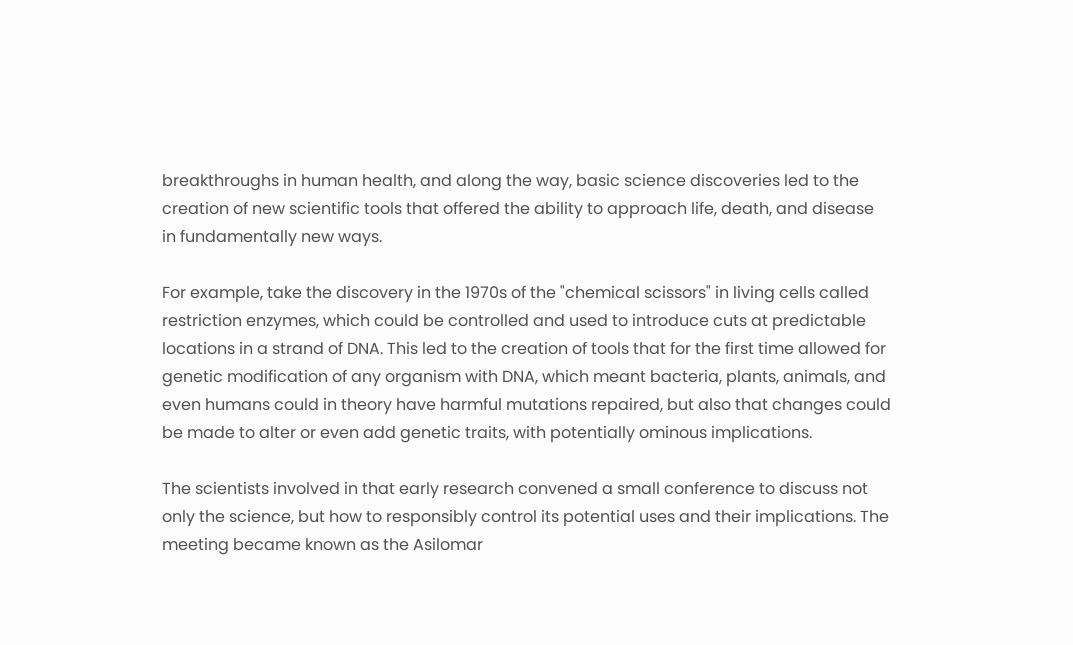breakthroughs in human health, and along the way, basic science discoveries led to the creation of new scientific tools that offered the ability to approach life, death, and disease in fundamentally new ways.

For example, take the discovery in the 1970s of the "chemical scissors" in living cells called restriction enzymes, which could be controlled and used to introduce cuts at predictable locations in a strand of DNA. This led to the creation of tools that for the first time allowed for genetic modification of any organism with DNA, which meant bacteria, plants, animals, and even humans could in theory have harmful mutations repaired, but also that changes could be made to alter or even add genetic traits, with potentially ominous implications.

The scientists involved in that early research convened a small conference to discuss not only the science, but how to responsibly control its potential uses and their implications. The meeting became known as the Asilomar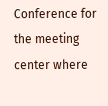Conference for the meeting center where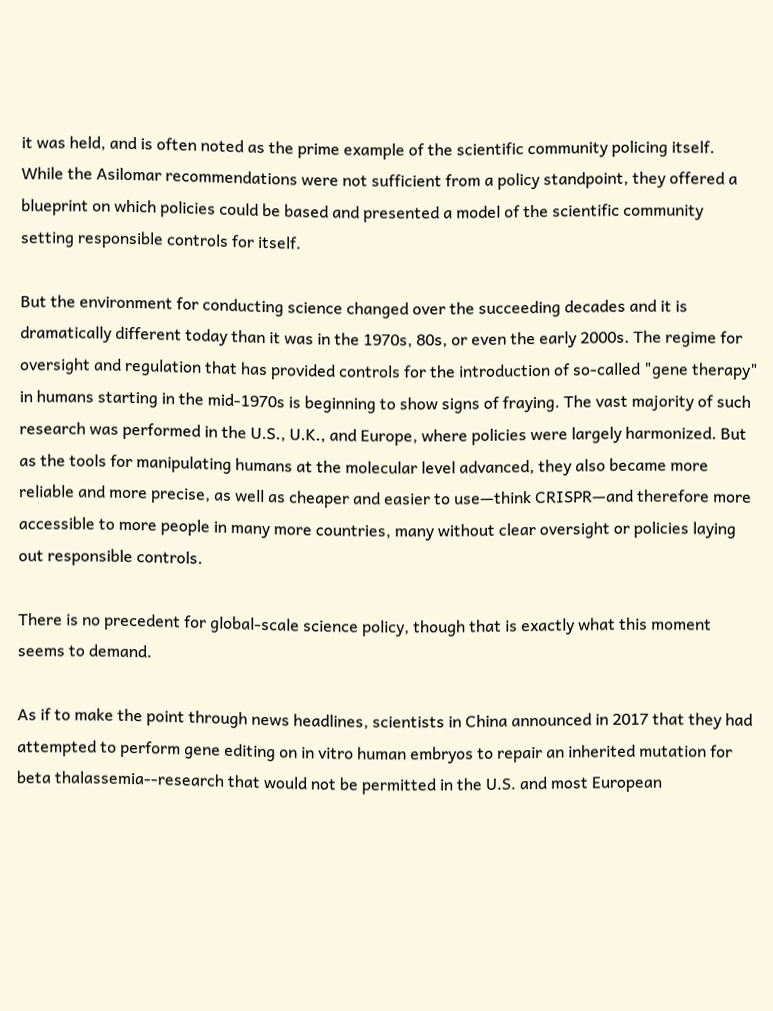it was held, and is often noted as the prime example of the scientific community policing itself. While the Asilomar recommendations were not sufficient from a policy standpoint, they offered a blueprint on which policies could be based and presented a model of the scientific community setting responsible controls for itself.

But the environment for conducting science changed over the succeeding decades and it is dramatically different today than it was in the 1970s, 80s, or even the early 2000s. The regime for oversight and regulation that has provided controls for the introduction of so-called "gene therapy" in humans starting in the mid-1970s is beginning to show signs of fraying. The vast majority of such research was performed in the U.S., U.K., and Europe, where policies were largely harmonized. But as the tools for manipulating humans at the molecular level advanced, they also became more reliable and more precise, as well as cheaper and easier to use—think CRISPR—and therefore more accessible to more people in many more countries, many without clear oversight or policies laying out responsible controls.

There is no precedent for global-scale science policy, though that is exactly what this moment seems to demand.

As if to make the point through news headlines, scientists in China announced in 2017 that they had attempted to perform gene editing on in vitro human embryos to repair an inherited mutation for beta thalassemia--research that would not be permitted in the U.S. and most European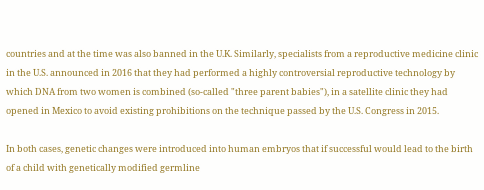countries and at the time was also banned in the U.K. Similarly, specialists from a reproductive medicine clinic in the U.S. announced in 2016 that they had performed a highly controversial reproductive technology by which DNA from two women is combined (so-called "three parent babies"), in a satellite clinic they had opened in Mexico to avoid existing prohibitions on the technique passed by the U.S. Congress in 2015.

In both cases, genetic changes were introduced into human embryos that if successful would lead to the birth of a child with genetically modified germline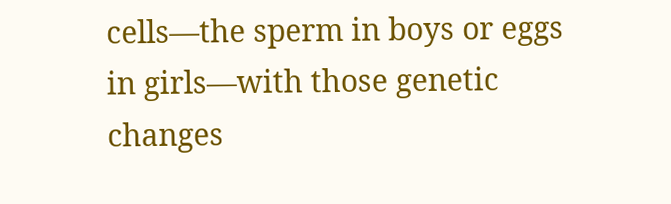cells—the sperm in boys or eggs in girls—with those genetic changes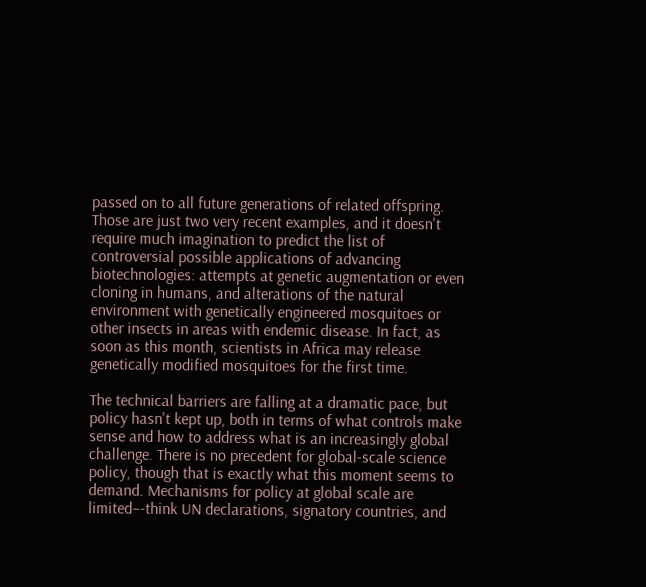passed on to all future generations of related offspring. Those are just two very recent examples, and it doesn't require much imagination to predict the list of controversial possible applications of advancing biotechnologies: attempts at genetic augmentation or even cloning in humans, and alterations of the natural environment with genetically engineered mosquitoes or other insects in areas with endemic disease. In fact, as soon as this month, scientists in Africa may release genetically modified mosquitoes for the first time.

The technical barriers are falling at a dramatic pace, but policy hasn't kept up, both in terms of what controls make sense and how to address what is an increasingly global challenge. There is no precedent for global-scale science policy, though that is exactly what this moment seems to demand. Mechanisms for policy at global scale are limited–-think UN declarations, signatory countries, and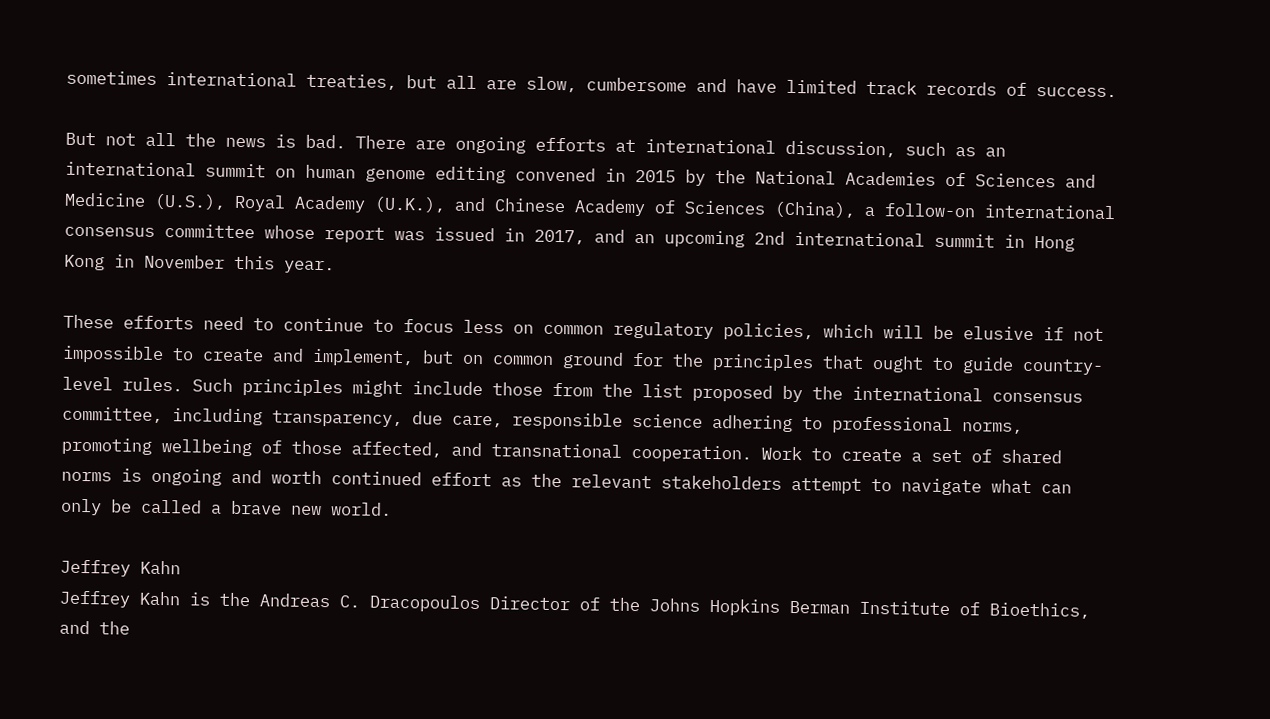sometimes international treaties, but all are slow, cumbersome and have limited track records of success.

But not all the news is bad. There are ongoing efforts at international discussion, such as an international summit on human genome editing convened in 2015 by the National Academies of Sciences and Medicine (U.S.), Royal Academy (U.K.), and Chinese Academy of Sciences (China), a follow-on international consensus committee whose report was issued in 2017, and an upcoming 2nd international summit in Hong Kong in November this year.

These efforts need to continue to focus less on common regulatory policies, which will be elusive if not impossible to create and implement, but on common ground for the principles that ought to guide country-level rules. Such principles might include those from the list proposed by the international consensus committee, including transparency, due care, responsible science adhering to professional norms, promoting wellbeing of those affected, and transnational cooperation. Work to create a set of shared norms is ongoing and worth continued effort as the relevant stakeholders attempt to navigate what can only be called a brave new world.

Jeffrey Kahn
Jeffrey Kahn is the Andreas C. Dracopoulos Director of the Johns Hopkins Berman Institute of Bioethics, and the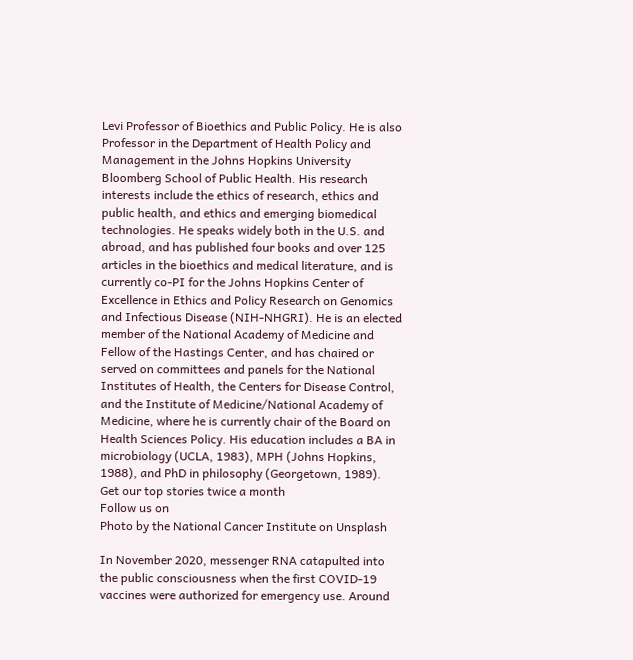Levi Professor of Bioethics and Public Policy. He is also Professor in the Department of Health Policy and Management in the Johns Hopkins University Bloomberg School of Public Health. His research interests include the ethics of research, ethics and public health, and ethics and emerging biomedical technologies. He speaks widely both in the U.S. and abroad, and has published four books and over 125 articles in the bioethics and medical literature, and is currently co-PI for the Johns Hopkins Center of Excellence in Ethics and Policy Research on Genomics and Infectious Disease (NIH-NHGRI). He is an elected member of the National Academy of Medicine and Fellow of the Hastings Center, and has chaired or served on committees and panels for the National Institutes of Health, the Centers for Disease Control, and the Institute of Medicine/National Academy of Medicine, where he is currently chair of the Board on Health Sciences Policy. His education includes a BA in microbiology (UCLA, 1983), MPH (Johns Hopkins, 1988), and PhD in philosophy (Georgetown, 1989).
Get our top stories twice a month
Follow us on
Photo by the National Cancer Institute on Unsplash

In November 2020, messenger RNA catapulted into the public consciousness when the first COVID-19 vaccines were authorized for emergency use. Around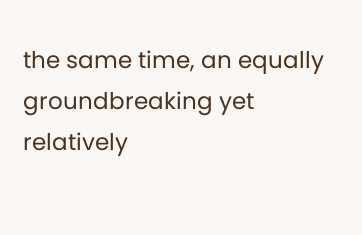the same time, an equally groundbreaking yet relatively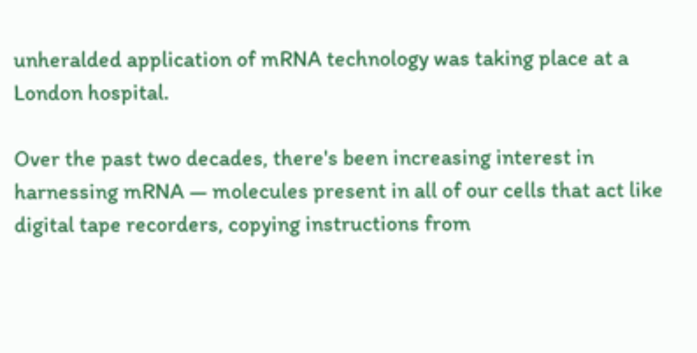unheralded application of mRNA technology was taking place at a London hospital.

Over the past two decades, there's been increasing interest in harnessing mRNA — molecules present in all of our cells that act like digital tape recorders, copying instructions from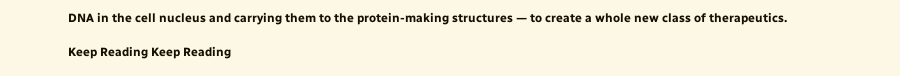DNA in the cell nucleus and carrying them to the protein-making structures — to create a whole new class of therapeutics.

Keep Reading Keep Reading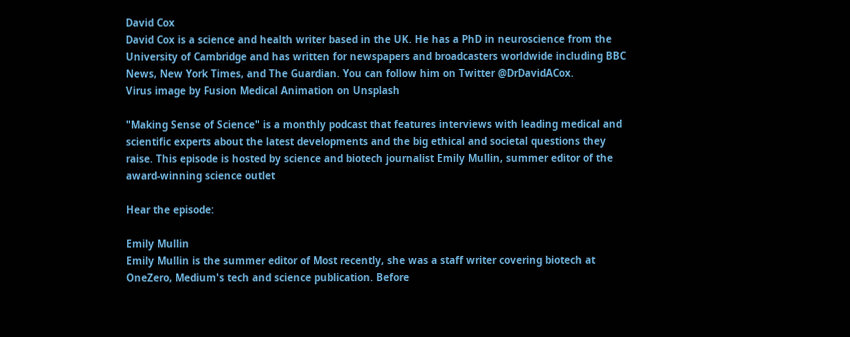David Cox
David Cox is a science and health writer based in the UK. He has a PhD in neuroscience from the University of Cambridge and has written for newspapers and broadcasters worldwide including BBC News, New York Times, and The Guardian. You can follow him on Twitter @DrDavidACox.
Virus image by Fusion Medical Animation on Unsplash

"Making Sense of Science" is a monthly podcast that features interviews with leading medical and scientific experts about the latest developments and the big ethical and societal questions they raise. This episode is hosted by science and biotech journalist Emily Mullin, summer editor of the award-winning science outlet

Hear the episode:

Emily Mullin
Emily Mullin is the summer editor of Most recently, she was a staff writer covering biotech at OneZero, Medium's tech and science publication. Before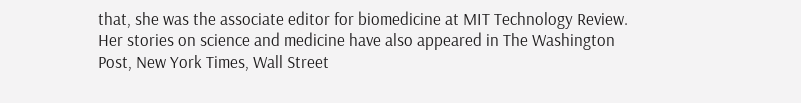that, she was the associate editor for biomedicine at MIT Technology Review. Her stories on science and medicine have also appeared in The Washington Post, New York Times, Wall Street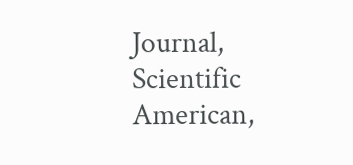Journal, Scientific American,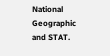National Geographic and STAT.